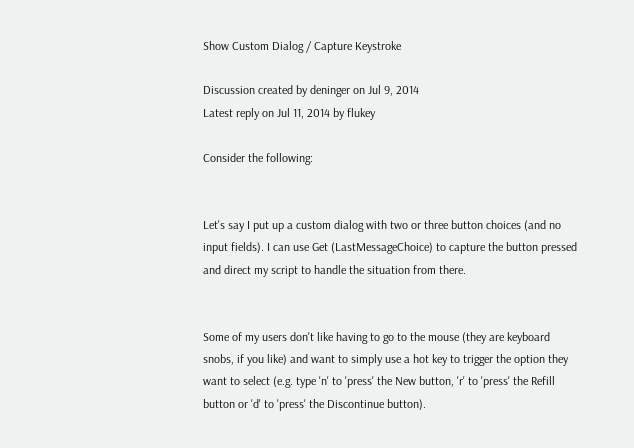Show Custom Dialog / Capture Keystroke

Discussion created by deninger on Jul 9, 2014
Latest reply on Jul 11, 2014 by flukey

Consider the following:


Let's say I put up a custom dialog with two or three button choices (and no input fields). I can use Get (LastMessageChoice) to capture the button pressed and direct my script to handle the situation from there.


Some of my users don't like having to go to the mouse (they are keyboard snobs, if you like) and want to simply use a hot key to trigger the option they want to select (e.g. type 'n' to 'press' the New button, 'r' to 'press' the Refill button or 'd' to 'press' the Discontinue button).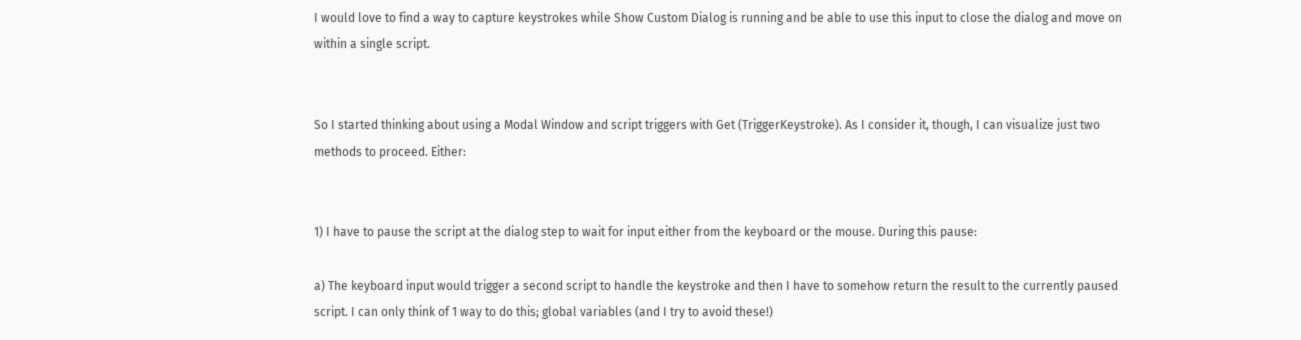I would love to find a way to capture keystrokes while Show Custom Dialog is running and be able to use this input to close the dialog and move on within a single script.


So I started thinking about using a Modal Window and script triggers with Get (TriggerKeystroke). As I consider it, though, I can visualize just two methods to proceed. Either:


1) I have to pause the script at the dialog step to wait for input either from the keyboard or the mouse. During this pause:

a) The keyboard input would trigger a second script to handle the keystroke and then I have to somehow return the result to the currently paused script. I can only think of 1 way to do this; global variables (and I try to avoid these!)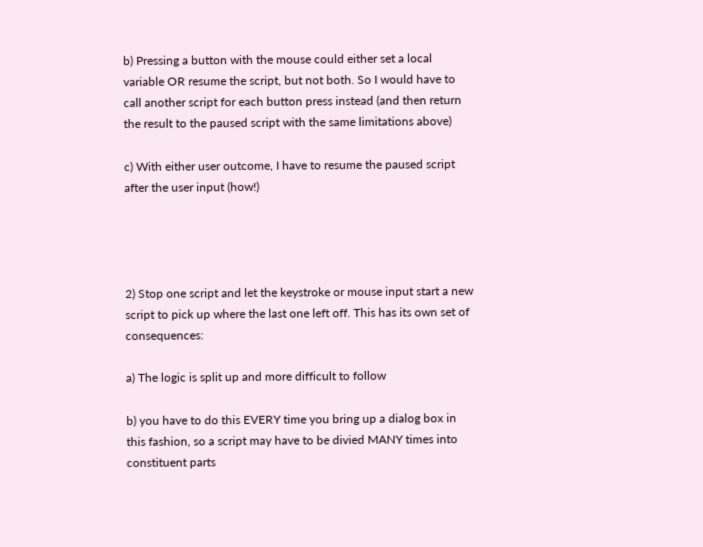b) Pressing a button with the mouse could either set a local variable OR resume the script, but not both. So I would have to call another script for each button press instead (and then return the result to the paused script with the same limitations above)

c) With either user outcome, I have to resume the paused script after the user input (how!)




2) Stop one script and let the keystroke or mouse input start a new script to pick up where the last one left off. This has its own set of consequences:

a) The logic is split up and more difficult to follow

b) you have to do this EVERY time you bring up a dialog box in this fashion, so a script may have to be divied MANY times into constituent parts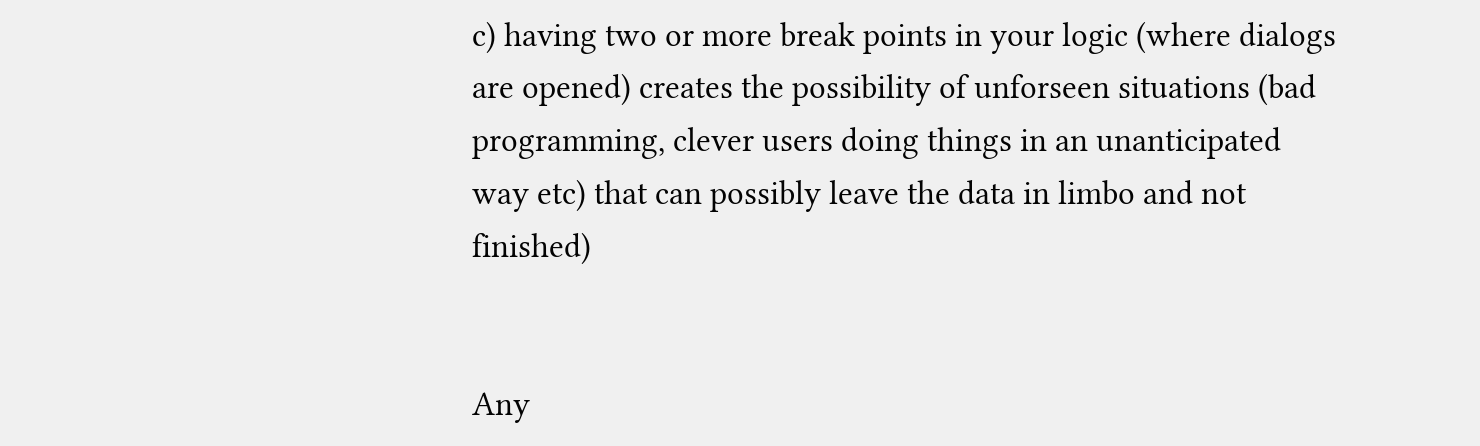c) having two or more break points in your logic (where dialogs are opened) creates the possibility of unforseen situations (bad programming, clever users doing things in an unanticipated way etc) that can possibly leave the data in limbo and not finished)


Any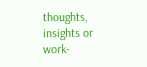thoughts, insights or work-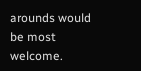arounds would be most welcome.